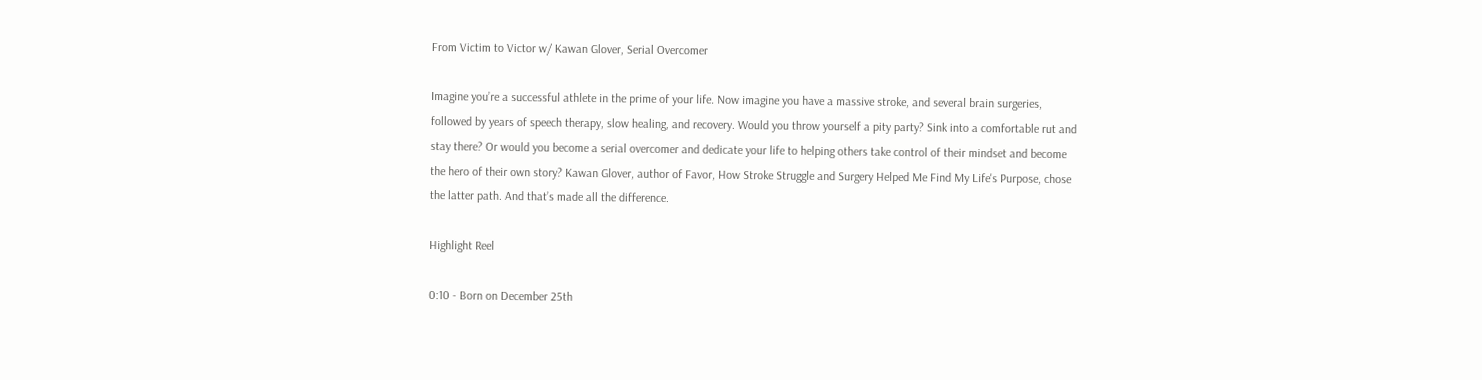From Victim to Victor w/ Kawan Glover, Serial Overcomer

Imagine you’re a successful athlete in the prime of your life. Now imagine you have a massive stroke, and several brain surgeries, followed by years of speech therapy, slow healing, and recovery. Would you throw yourself a pity party? Sink into a comfortable rut and stay there? Or would you become a serial overcomer and dedicate your life to helping others take control of their mindset and become the hero of their own story? Kawan Glover, author of Favor, How Stroke Struggle and Surgery Helped Me Find My Life's Purpose, chose the latter path. And that’s made all the difference.

Highlight Reel

0:10 - Born on December 25th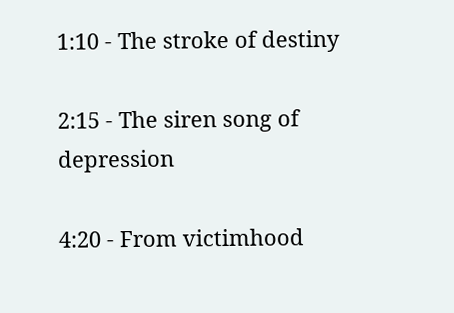1:10 - The stroke of destiny

2:15 - The siren song of depression

4:20 - From victimhood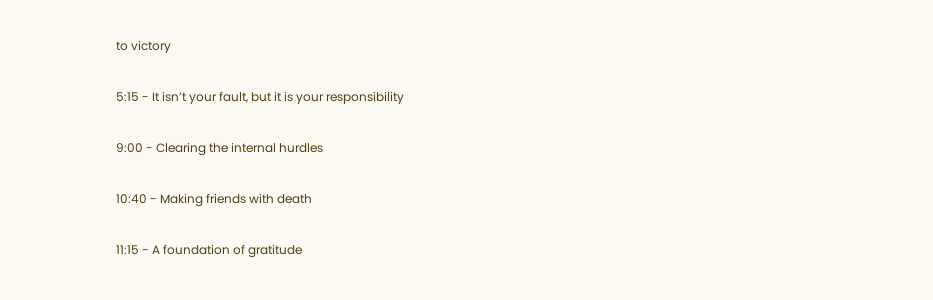to victory

5:15 - It isn’t your fault, but it is your responsibility

9:00 - Clearing the internal hurdles

10:40 - Making friends with death

11:15 - A foundation of gratitude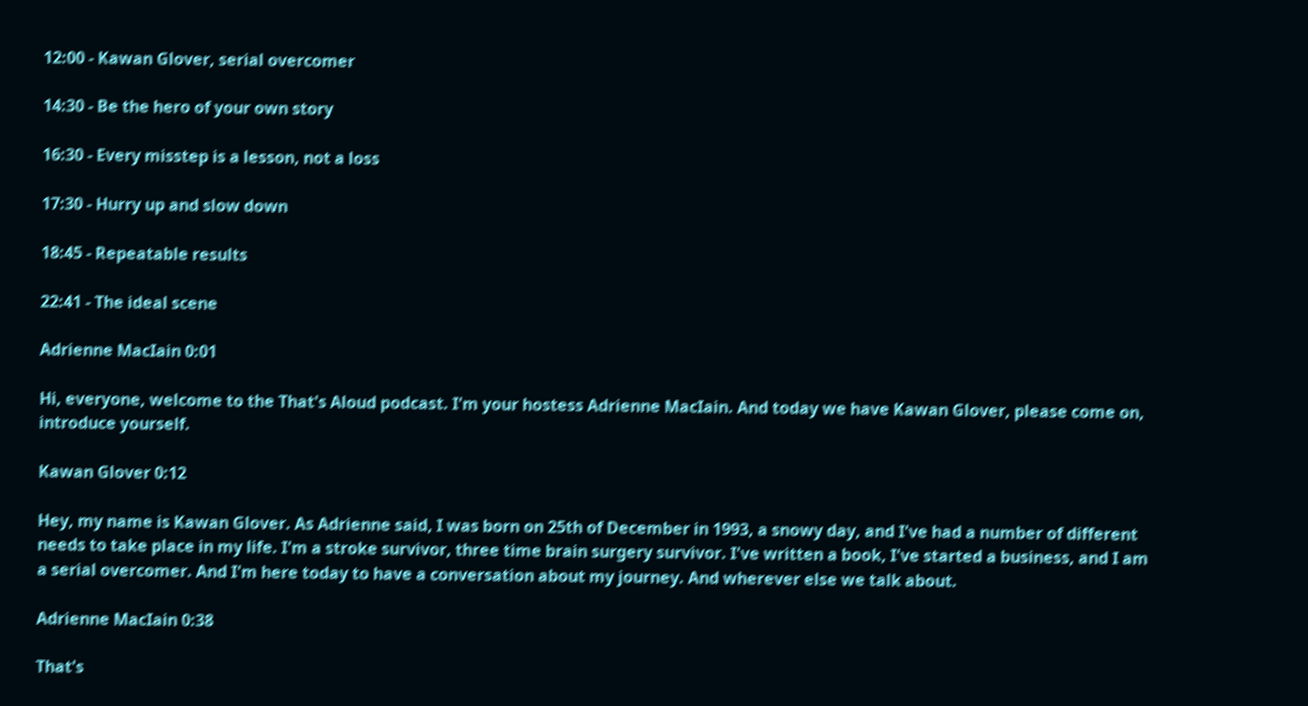12:00 - Kawan Glover, serial overcomer

14:30 - Be the hero of your own story

16:30 - Every misstep is a lesson, not a loss

17:30 - Hurry up and slow down

18:45 - Repeatable results

22:41 - The ideal scene

Adrienne MacIain 0:01

Hi, everyone, welcome to the That's Aloud podcast. I'm your hostess Adrienne MacIain. And today we have Kawan Glover, please come on, introduce yourself.

Kawan Glover 0:12

Hey, my name is Kawan Glover. As Adrienne said, I was born on 25th of December in 1993, a snowy day, and I've had a number of different needs to take place in my life. I'm a stroke survivor, three time brain surgery survivor. I've written a book, I've started a business, and I am a serial overcomer. And I'm here today to have a conversation about my journey. And wherever else we talk about.

Adrienne MacIain 0:38

That's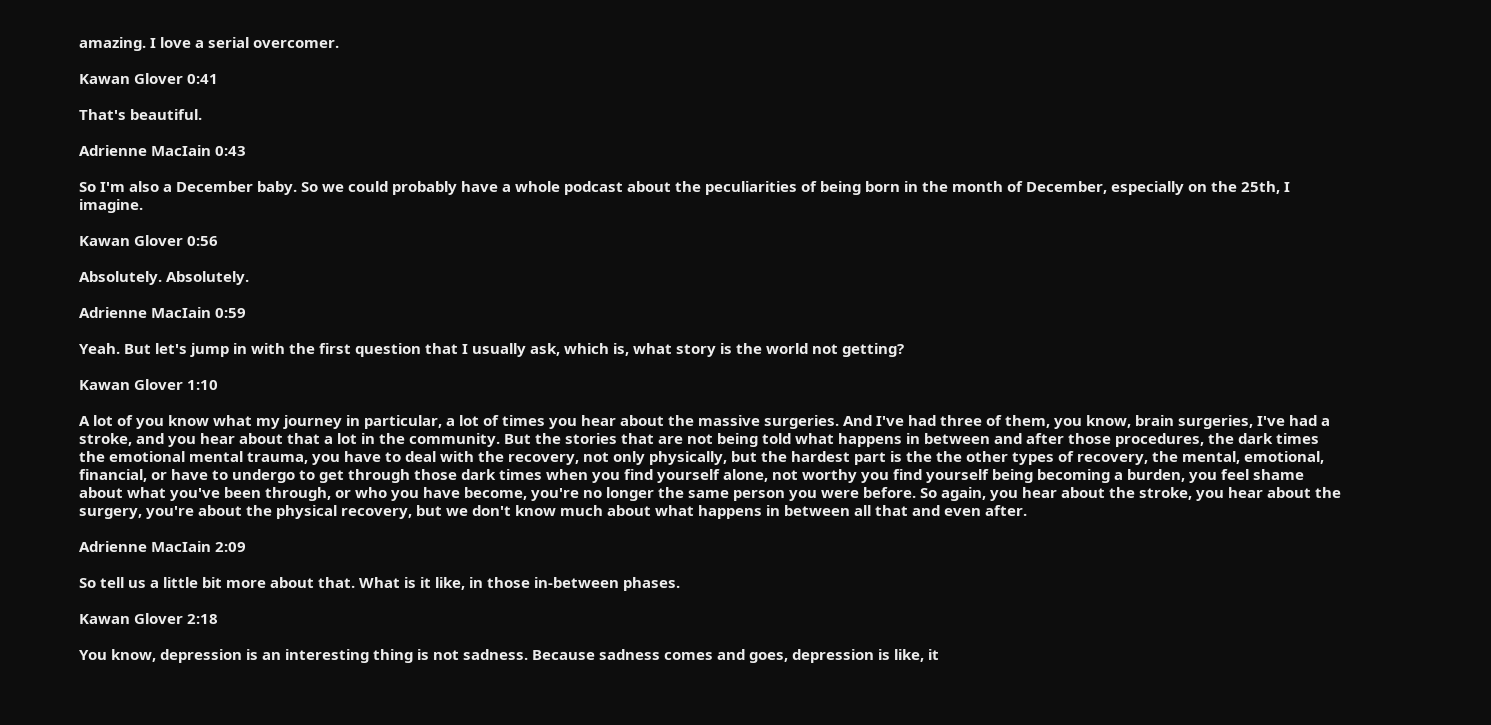amazing. I love a serial overcomer.

Kawan Glover 0:41

That's beautiful.

Adrienne MacIain 0:43

So I'm also a December baby. So we could probably have a whole podcast about the peculiarities of being born in the month of December, especially on the 25th, I imagine.

Kawan Glover 0:56

Absolutely. Absolutely.

Adrienne MacIain 0:59

Yeah. But let's jump in with the first question that I usually ask, which is, what story is the world not getting?

Kawan Glover 1:10

A lot of you know what my journey in particular, a lot of times you hear about the massive surgeries. And I've had three of them, you know, brain surgeries, I've had a stroke, and you hear about that a lot in the community. But the stories that are not being told what happens in between and after those procedures, the dark times the emotional mental trauma, you have to deal with the recovery, not only physically, but the hardest part is the the other types of recovery, the mental, emotional, financial, or have to undergo to get through those dark times when you find yourself alone, not worthy you find yourself being becoming a burden, you feel shame about what you've been through, or who you have become, you're no longer the same person you were before. So again, you hear about the stroke, you hear about the surgery, you're about the physical recovery, but we don't know much about what happens in between all that and even after.

Adrienne MacIain 2:09

So tell us a little bit more about that. What is it like, in those in-between phases.

Kawan Glover 2:18

You know, depression is an interesting thing is not sadness. Because sadness comes and goes, depression is like, it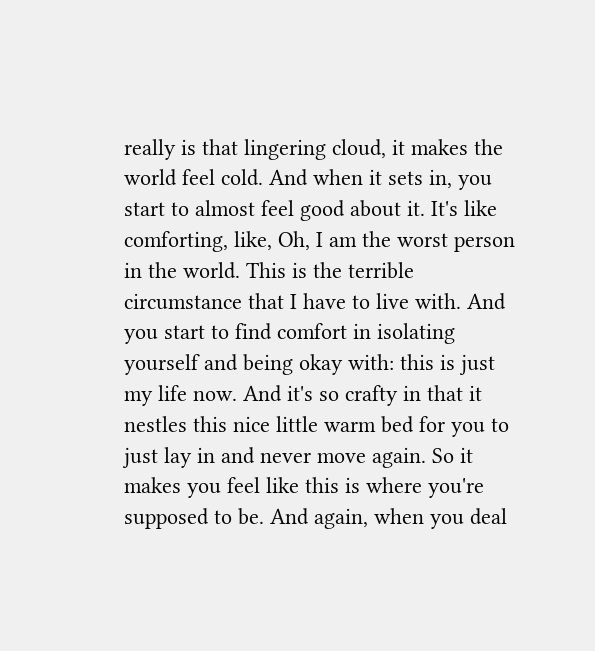really is that lingering cloud, it makes the world feel cold. And when it sets in, you start to almost feel good about it. It's like comforting, like, Oh, I am the worst person in the world. This is the terrible circumstance that I have to live with. And you start to find comfort in isolating yourself and being okay with: this is just my life now. And it's so crafty in that it nestles this nice little warm bed for you to just lay in and never move again. So it makes you feel like this is where you're supposed to be. And again, when you deal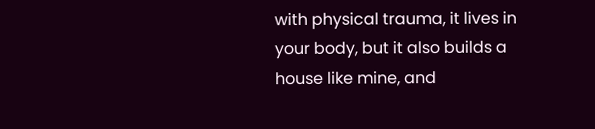with physical trauma, it lives in your body, but it also builds a house like mine, and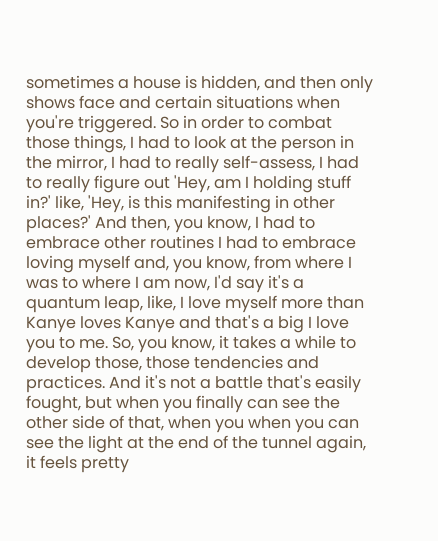sometimes a house is hidden, and then only shows face and certain situations when you're triggered. So in order to combat those things, I had to look at the person in the mirror, I had to really self-assess, I had to really figure out 'Hey, am I holding stuff in?' like, 'Hey, is this manifesting in other places?' And then, you know, I had to embrace other routines I had to embrace loving myself and, you know, from where I was to where I am now, I'd say it's a quantum leap, like, I love myself more than Kanye loves Kanye and that's a big I love you to me. So, you know, it takes a while to develop those, those tendencies and practices. And it's not a battle that's easily fought, but when you finally can see the other side of that, when you when you can see the light at the end of the tunnel again, it feels pretty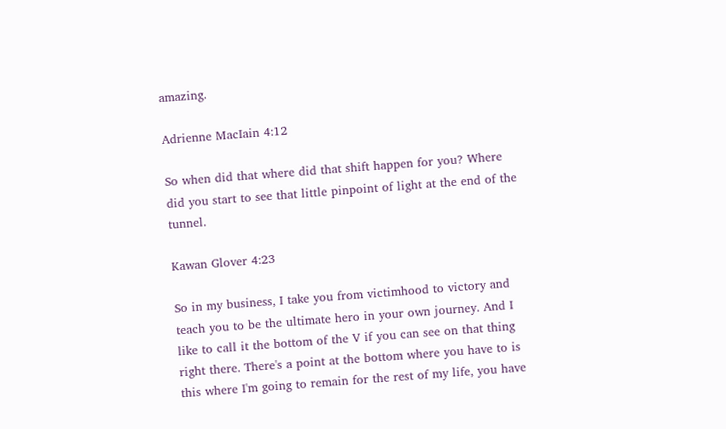amazing.

Adrienne MacIain 4:12

So when did that where did that shift happen for you? Where did you start to see that little pinpoint of light at the end of the tunnel.

Kawan Glover 4:23

So in my business, I take you from victimhood to victory and teach you to be the ultimate hero in your own journey. And I like to call it the bottom of the V if you can see on that thing right there. There's a point at the bottom where you have to is this where I'm going to remain for the rest of my life, you have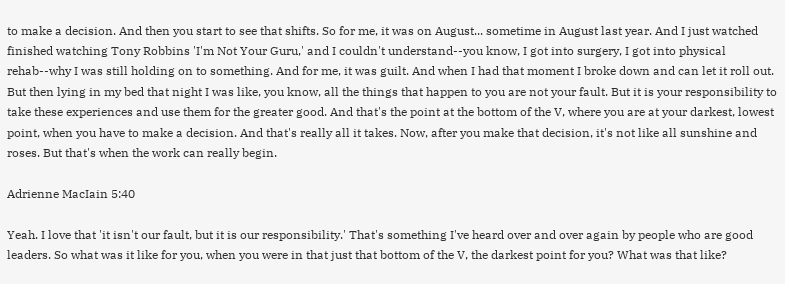to make a decision. And then you start to see that shifts. So for me, it was on August... sometime in August last year. And I just watched finished watching Tony Robbins 'I'm Not Your Guru,' and I couldn't understand--you know, I got into surgery, I got into physical rehab--why I was still holding on to something. And for me, it was guilt. And when I had that moment I broke down and can let it roll out. But then lying in my bed that night I was like, you know, all the things that happen to you are not your fault. But it is your responsibility to take these experiences and use them for the greater good. And that's the point at the bottom of the V, where you are at your darkest, lowest point, when you have to make a decision. And that's really all it takes. Now, after you make that decision, it's not like all sunshine and roses. But that's when the work can really begin.

Adrienne MacIain 5:40

Yeah. I love that 'it isn't our fault, but it is our responsibility.' That's something I've heard over and over again by people who are good leaders. So what was it like for you, when you were in that just that bottom of the V, the darkest point for you? What was that like?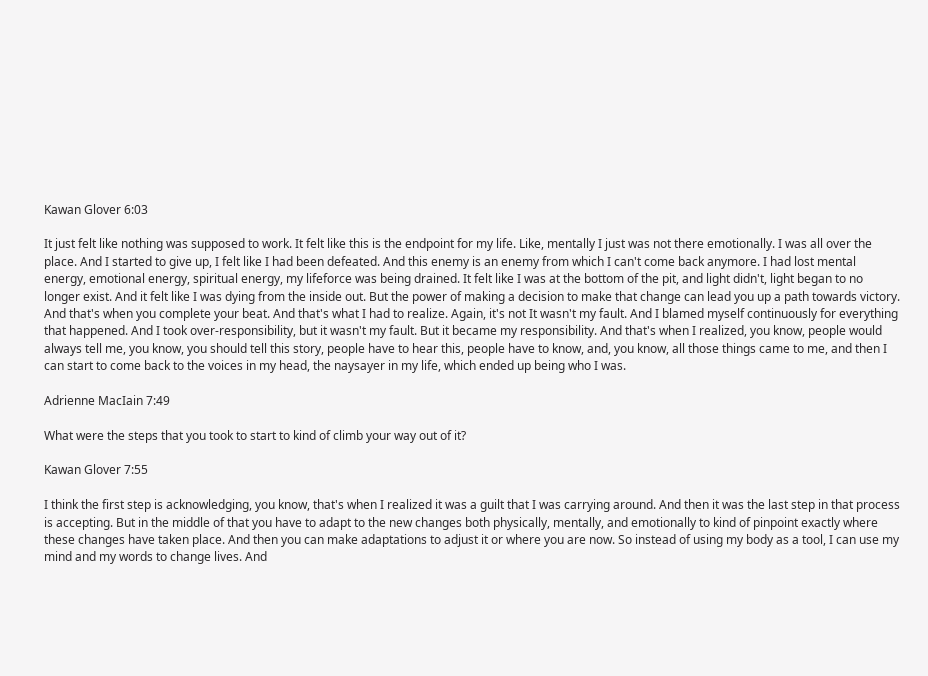Kawan Glover 6:03

It just felt like nothing was supposed to work. It felt like this is the endpoint for my life. Like, mentally I just was not there emotionally. I was all over the place. And I started to give up, I felt like I had been defeated. And this enemy is an enemy from which I can't come back anymore. I had lost mental energy, emotional energy, spiritual energy, my lifeforce was being drained. It felt like I was at the bottom of the pit, and light didn't, light began to no longer exist. And it felt like I was dying from the inside out. But the power of making a decision to make that change can lead you up a path towards victory. And that's when you complete your beat. And that's what I had to realize. Again, it's not It wasn't my fault. And I blamed myself continuously for everything that happened. And I took over-responsibility, but it wasn't my fault. But it became my responsibility. And that's when I realized, you know, people would always tell me, you know, you should tell this story, people have to hear this, people have to know, and, you know, all those things came to me, and then I can start to come back to the voices in my head, the naysayer in my life, which ended up being who I was.

Adrienne MacIain 7:49

What were the steps that you took to start to kind of climb your way out of it?

Kawan Glover 7:55

I think the first step is acknowledging, you know, that's when I realized it was a guilt that I was carrying around. And then it was the last step in that process is accepting. But in the middle of that you have to adapt to the new changes both physically, mentally, and emotionally to kind of pinpoint exactly where these changes have taken place. And then you can make adaptations to adjust it or where you are now. So instead of using my body as a tool, I can use my mind and my words to change lives. And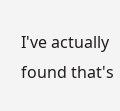I've actually found that's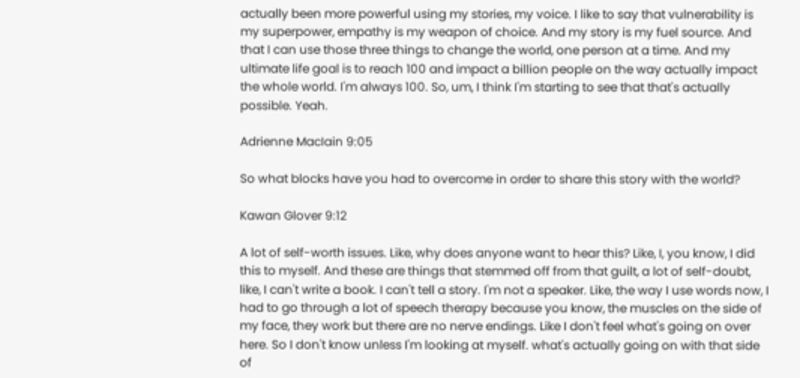actually been more powerful using my stories, my voice. I like to say that vulnerability is my superpower, empathy is my weapon of choice. And my story is my fuel source. And that I can use those three things to change the world, one person at a time. And my ultimate life goal is to reach 100 and impact a billion people on the way actually impact the whole world. I'm always 100. So, um, I think I'm starting to see that that's actually possible. Yeah.

Adrienne MacIain 9:05

So what blocks have you had to overcome in order to share this story with the world?

Kawan Glover 9:12

A lot of self-worth issues. Like, why does anyone want to hear this? Like, I, you know, I did this to myself. And these are things that stemmed off from that guilt, a lot of self-doubt, like, I can't write a book. I can't tell a story. I'm not a speaker. Like, the way I use words now, I had to go through a lot of speech therapy because you know, the muscles on the side of my face, they work but there are no nerve endings. Like I don't feel what's going on over here. So I don't know unless I'm looking at myself. what's actually going on with that side of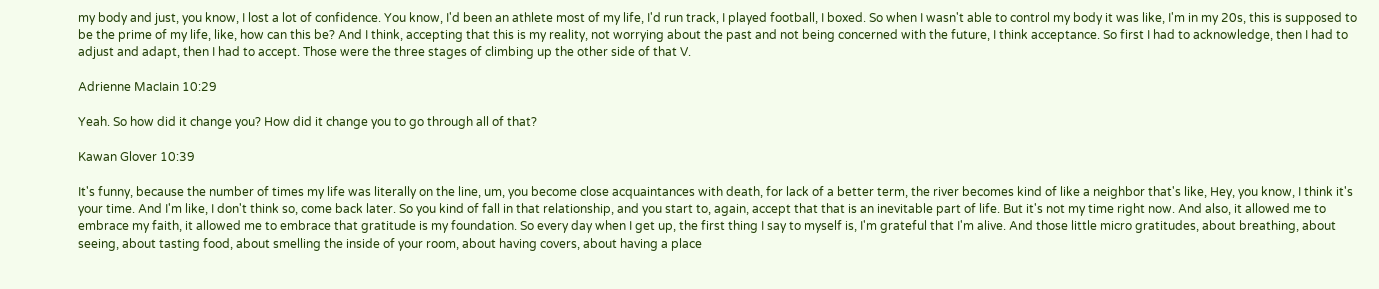my body and just, you know, I lost a lot of confidence. You know, I'd been an athlete most of my life, I'd run track, I played football, I boxed. So when I wasn't able to control my body it was like, I'm in my 20s, this is supposed to be the prime of my life, like, how can this be? And I think, accepting that this is my reality, not worrying about the past and not being concerned with the future, I think acceptance. So first I had to acknowledge, then I had to adjust and adapt, then I had to accept. Those were the three stages of climbing up the other side of that V.

Adrienne MacIain 10:29

Yeah. So how did it change you? How did it change you to go through all of that?

Kawan Glover 10:39

It's funny, because the number of times my life was literally on the line, um, you become close acquaintances with death, for lack of a better term, the river becomes kind of like a neighbor that's like, Hey, you know, I think it's your time. And I'm like, I don't think so, come back later. So you kind of fall in that relationship, and you start to, again, accept that that is an inevitable part of life. But it's not my time right now. And also, it allowed me to embrace my faith, it allowed me to embrace that gratitude is my foundation. So every day when I get up, the first thing I say to myself is, I'm grateful that I'm alive. And those little micro gratitudes, about breathing, about seeing, about tasting food, about smelling the inside of your room, about having covers, about having a place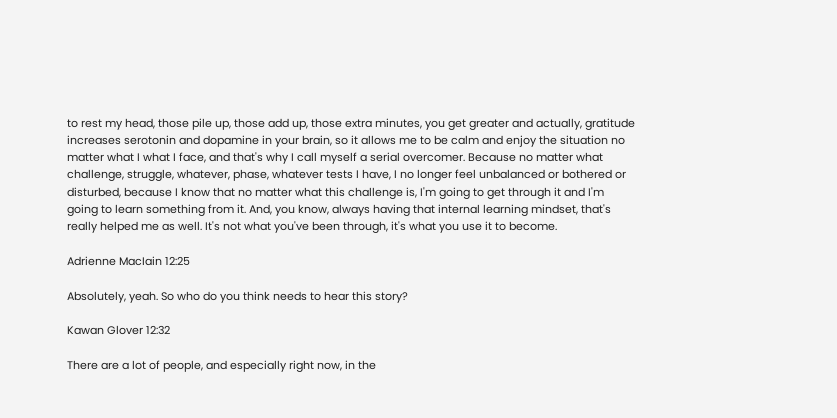to rest my head, those pile up, those add up, those extra minutes, you get greater and actually, gratitude increases serotonin and dopamine in your brain, so it allows me to be calm and enjoy the situation no matter what I what I face, and that's why I call myself a serial overcomer. Because no matter what challenge, struggle, whatever, phase, whatever tests I have, I no longer feel unbalanced or bothered or disturbed, because I know that no matter what this challenge is, I'm going to get through it and I'm going to learn something from it. And, you know, always having that internal learning mindset, that's really helped me as well. It's not what you've been through, it's what you use it to become.

Adrienne MacIain 12:25

Absolutely, yeah. So who do you think needs to hear this story?

Kawan Glover 12:32

There are a lot of people, and especially right now, in the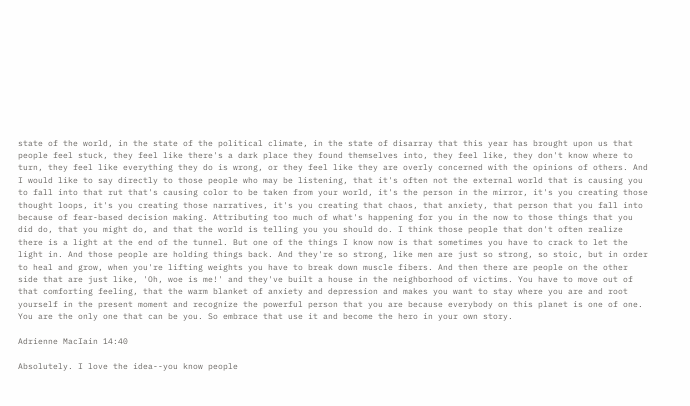state of the world, in the state of the political climate, in the state of disarray that this year has brought upon us that people feel stuck, they feel like there's a dark place they found themselves into, they feel like, they don't know where to turn, they feel like everything they do is wrong, or they feel like they are overly concerned with the opinions of others. And I would like to say directly to those people who may be listening, that it's often not the external world that is causing you to fall into that rut that's causing color to be taken from your world, it's the person in the mirror, it's you creating those thought loops, it's you creating those narratives, it's you creating that chaos, that anxiety, that person that you fall into because of fear-based decision making. Attributing too much of what's happening for you in the now to those things that you did do, that you might do, and that the world is telling you you should do. I think those people that don't often realize there is a light at the end of the tunnel. But one of the things I know now is that sometimes you have to crack to let the light in. And those people are holding things back. And they're so strong, like men are just so strong, so stoic, but in order to heal and grow, when you're lifting weights you have to break down muscle fibers. And then there are people on the other side that are just like, 'Oh, woe is me!' and they've built a house in the neighborhood of victims. You have to move out of that comforting feeling, that the warm blanket of anxiety and depression and makes you want to stay where you are and root yourself in the present moment and recognize the powerful person that you are because everybody on this planet is one of one. You are the only one that can be you. So embrace that use it and become the hero in your own story.

Adrienne MacIain 14:40

Absolutely. I love the idea--you know people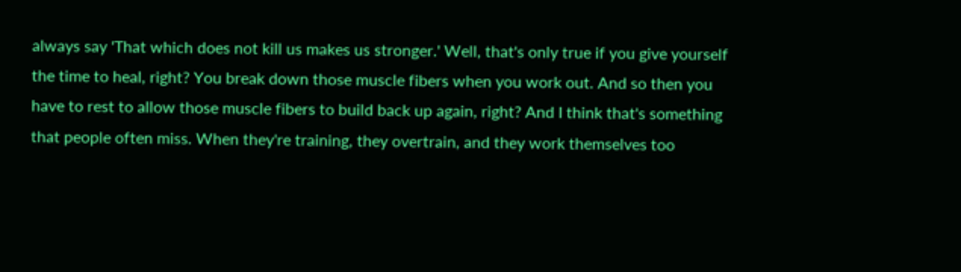always say 'That which does not kill us makes us stronger.' Well, that's only true if you give yourself the time to heal, right? You break down those muscle fibers when you work out. And so then you have to rest to allow those muscle fibers to build back up again, right? And I think that's something that people often miss. When they're training, they overtrain, and they work themselves too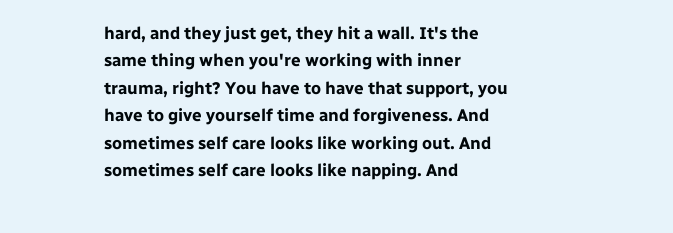hard, and they just get, they hit a wall. It's the same thing when you're working with inner trauma, right? You have to have that support, you have to give yourself time and forgiveness. And sometimes self care looks like working out. And sometimes self care looks like napping. And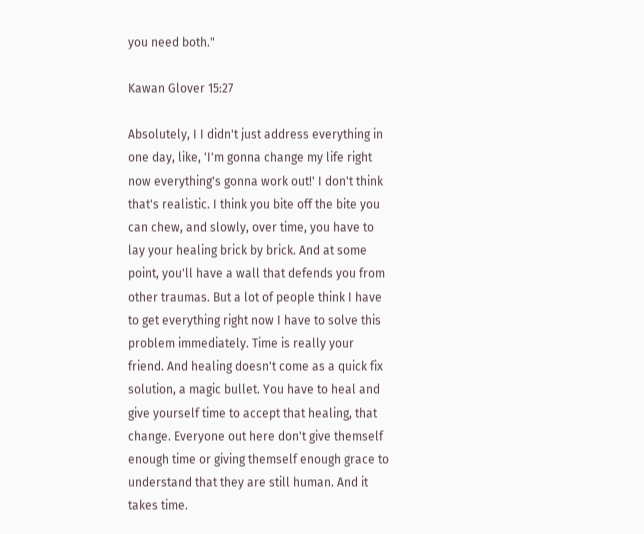you need both."

Kawan Glover 15:27

Absolutely, I I didn't just address everything in one day, like, 'I'm gonna change my life right now everything's gonna work out!' I don't think that's realistic. I think you bite off the bite you can chew, and slowly, over time, you have to lay your healing brick by brick. And at some point, you'll have a wall that defends you from other traumas. But a lot of people think I have to get everything right now I have to solve this problem immediately. Time is really your friend. And healing doesn't come as a quick fix solution, a magic bullet. You have to heal and give yourself time to accept that healing, that change. Everyone out here don't give themself enough time or giving themself enough grace to understand that they are still human. And it takes time.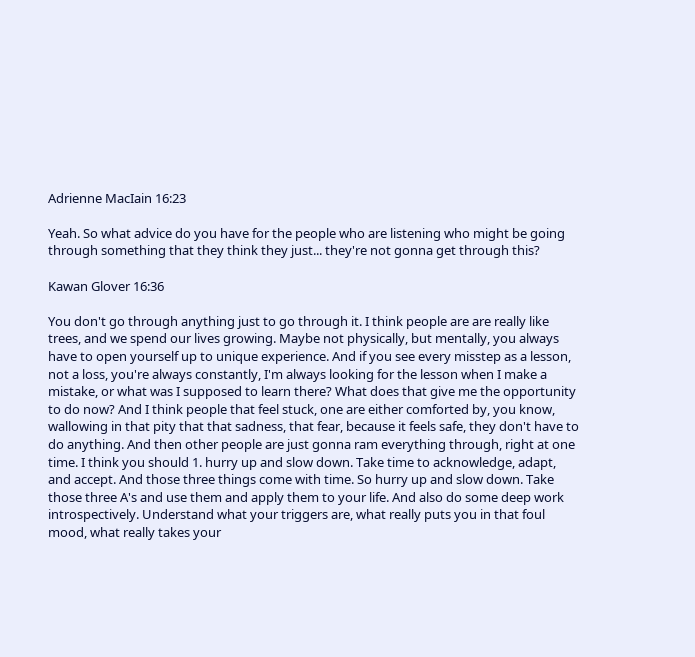Adrienne MacIain 16:23

Yeah. So what advice do you have for the people who are listening who might be going through something that they think they just... they're not gonna get through this?

Kawan Glover 16:36

You don't go through anything just to go through it. I think people are are really like trees, and we spend our lives growing. Maybe not physically, but mentally, you always have to open yourself up to unique experience. And if you see every misstep as a lesson, not a loss, you're always constantly, I'm always looking for the lesson when I make a mistake, or what was I supposed to learn there? What does that give me the opportunity to do now? And I think people that feel stuck, one are either comforted by, you know, wallowing in that pity that that sadness, that fear, because it feels safe, they don't have to do anything. And then other people are just gonna ram everything through, right at one time. I think you should 1. hurry up and slow down. Take time to acknowledge, adapt, and accept. And those three things come with time. So hurry up and slow down. Take those three A's and use them and apply them to your life. And also do some deep work introspectively. Understand what your triggers are, what really puts you in that foul mood, what really takes your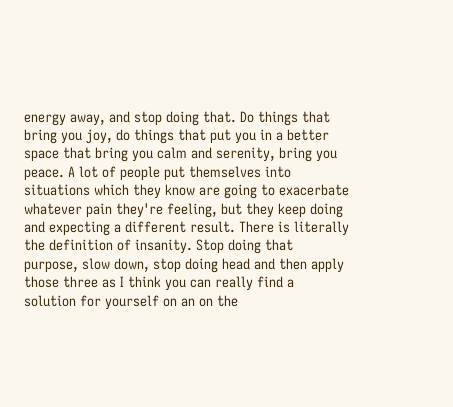energy away, and stop doing that. Do things that bring you joy, do things that put you in a better space that bring you calm and serenity, bring you peace. A lot of people put themselves into situations which they know are going to exacerbate whatever pain they're feeling, but they keep doing and expecting a different result. There is literally the definition of insanity. Stop doing that purpose, slow down, stop doing head and then apply those three as I think you can really find a solution for yourself on an on the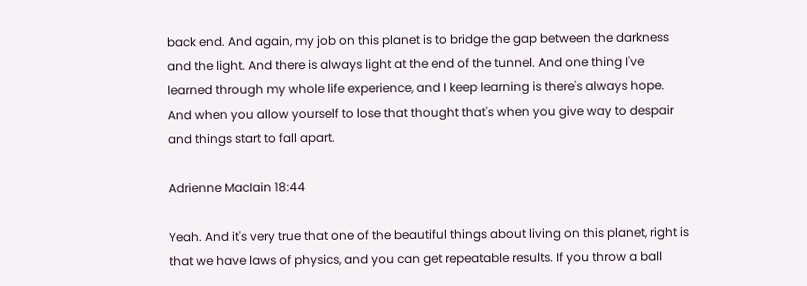back end. And again, my job on this planet is to bridge the gap between the darkness and the light. And there is always light at the end of the tunnel. And one thing I've learned through my whole life experience, and I keep learning is there's always hope. And when you allow yourself to lose that thought that's when you give way to despair and things start to fall apart.

Adrienne MacIain 18:44

Yeah. And it's very true that one of the beautiful things about living on this planet, right is that we have laws of physics, and you can get repeatable results. If you throw a ball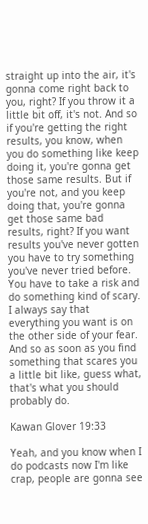straight up into the air, it's gonna come right back to you, right? If you throw it a little bit off, it's not. And so if you're getting the right results, you know, when you do something like keep doing it, you're gonna get those same results. But if you're not, and you keep doing that, you're gonna get those same bad results, right? If you want results you've never gotten you have to try something you've never tried before. You have to take a risk and do something kind of scary. I always say that everything you want is on the other side of your fear. And so as soon as you find something that scares you a little bit like, guess what, that's what you should probably do.

Kawan Glover 19:33

Yeah, and you know when I do podcasts now I'm like crap, people are gonna see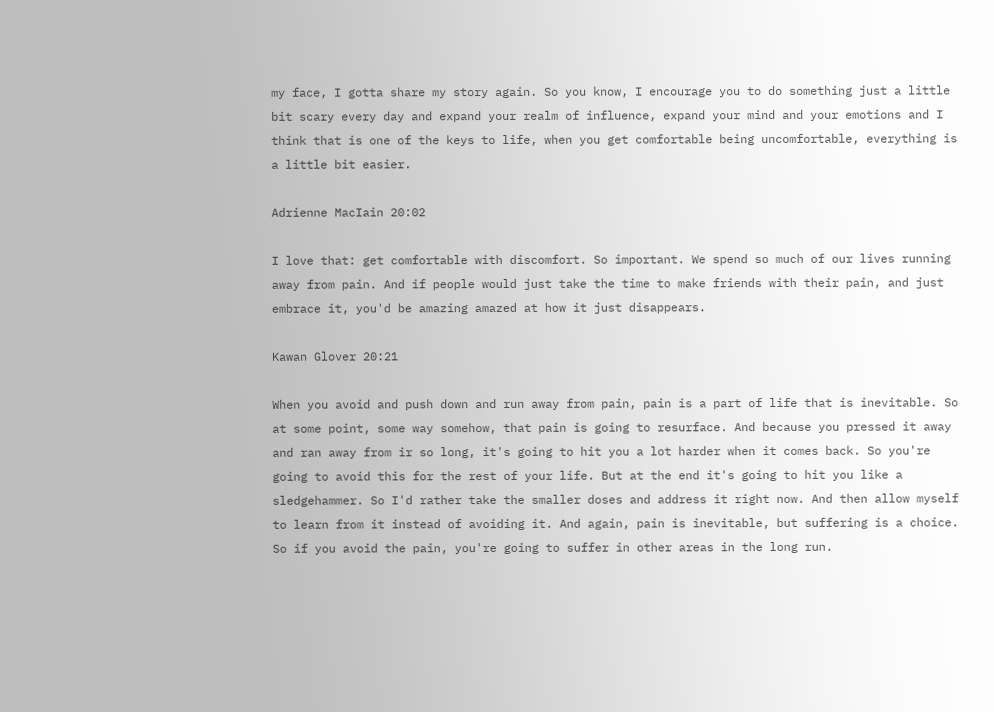my face, I gotta share my story again. So you know, I encourage you to do something just a little bit scary every day and expand your realm of influence, expand your mind and your emotions and I think that is one of the keys to life, when you get comfortable being uncomfortable, everything is a little bit easier.

Adrienne MacIain 20:02

I love that: get comfortable with discomfort. So important. We spend so much of our lives running away from pain. And if people would just take the time to make friends with their pain, and just embrace it, you'd be amazing amazed at how it just disappears.

Kawan Glover 20:21

When you avoid and push down and run away from pain, pain is a part of life that is inevitable. So at some point, some way somehow, that pain is going to resurface. And because you pressed it away and ran away from ir so long, it's going to hit you a lot harder when it comes back. So you're going to avoid this for the rest of your life. But at the end it's going to hit you like a sledgehammer. So I'd rather take the smaller doses and address it right now. And then allow myself to learn from it instead of avoiding it. And again, pain is inevitable, but suffering is a choice. So if you avoid the pain, you're going to suffer in other areas in the long run.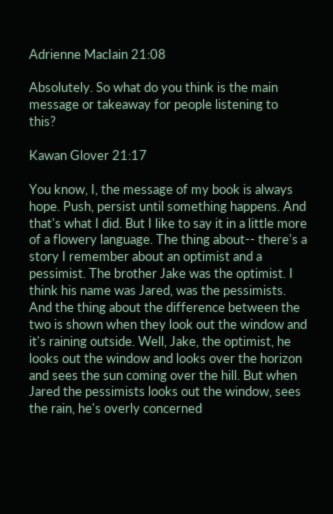Adrienne MacIain 21:08

Absolutely. So what do you think is the main message or takeaway for people listening to this?

Kawan Glover 21:17

You know, I, the message of my book is always hope. Push, persist until something happens. And that's what I did. But I like to say it in a little more of a flowery language. The thing about-- there's a story I remember about an optimist and a pessimist. The brother Jake was the optimist. I think his name was Jared, was the pessimists. And the thing about the difference between the two is shown when they look out the window and it's raining outside. Well, Jake, the optimist, he looks out the window and looks over the horizon and sees the sun coming over the hill. But when Jared the pessimists looks out the window, sees the rain, he's overly concerned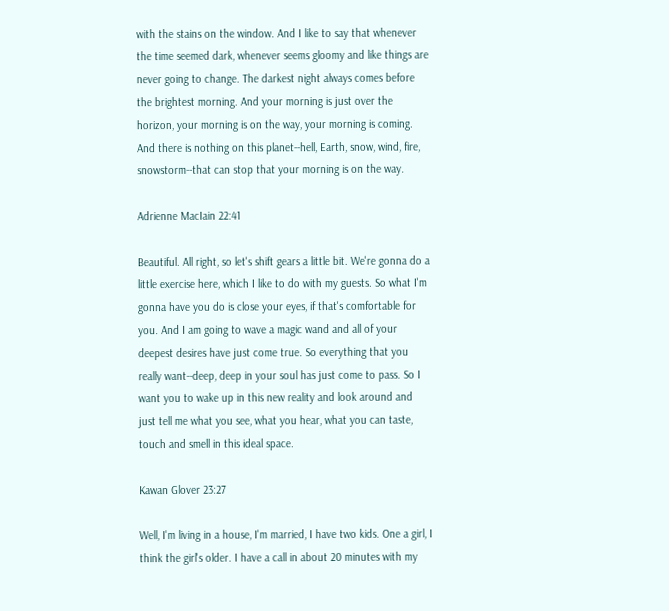with the stains on the window. And I like to say that whenever the time seemed dark, whenever seems gloomy and like things are never going to change. The darkest night always comes before the brightest morning. And your morning is just over the horizon, your morning is on the way, your morning is coming. And there is nothing on this planet--hell, Earth, snow, wind, fire, snowstorm--that can stop that your morning is on the way.

Adrienne MacIain 22:41

Beautiful. All right, so let's shift gears a little bit. We're gonna do a little exercise here, which I like to do with my guests. So what I'm gonna have you do is close your eyes, if that's comfortable for you. And I am going to wave a magic wand and all of your deepest desires have just come true. So everything that you really want--deep, deep in your soul has just come to pass. So I want you to wake up in this new reality and look around and just tell me what you see, what you hear, what you can taste, touch and smell in this ideal space.

Kawan Glover 23:27

Well, I'm living in a house, I'm married, I have two kids. One a girl, I think the girl's older. I have a call in about 20 minutes with my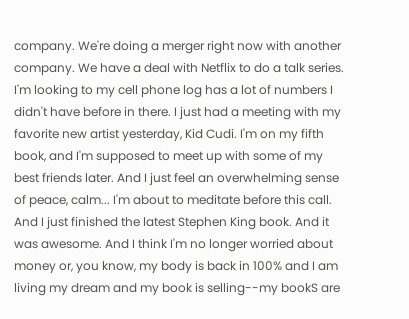company. We're doing a merger right now with another company. We have a deal with Netflix to do a talk series. I'm looking to my cell phone log has a lot of numbers I didn't have before in there. I just had a meeting with my favorite new artist yesterday, Kid Cudi. I'm on my fifth book, and I'm supposed to meet up with some of my best friends later. And I just feel an overwhelming sense of peace, calm... I'm about to meditate before this call. And I just finished the latest Stephen King book. And it was awesome. And I think I'm no longer worried about money or, you know, my body is back in 100% and I am living my dream and my book is selling--my bookS are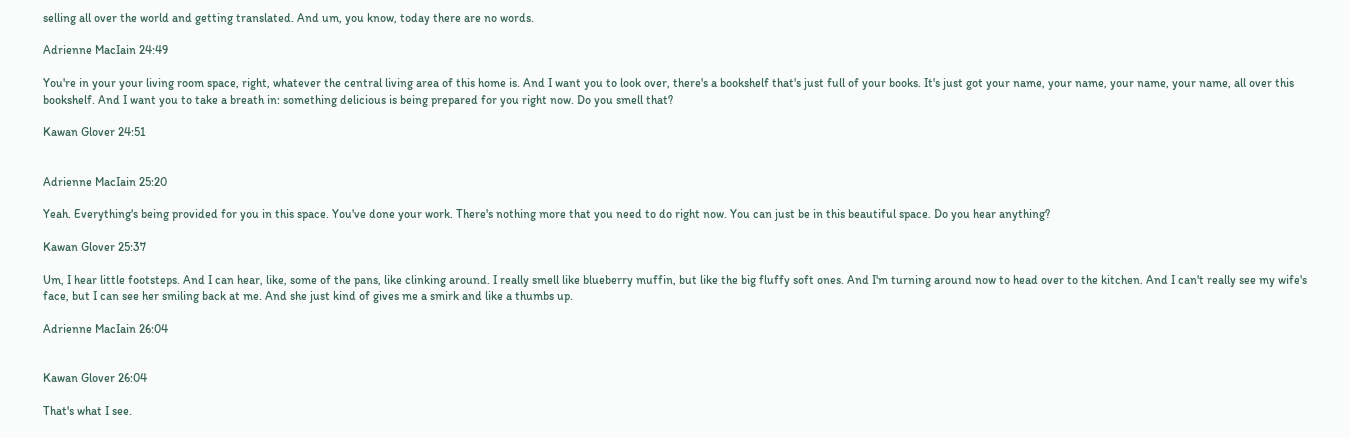selling all over the world and getting translated. And um, you know, today there are no words.

Adrienne MacIain 24:49

You're in your your living room space, right, whatever the central living area of this home is. And I want you to look over, there's a bookshelf that's just full of your books. It's just got your name, your name, your name, your name, all over this bookshelf. And I want you to take a breath in: something delicious is being prepared for you right now. Do you smell that?

Kawan Glover 24:51


Adrienne MacIain 25:20

Yeah. Everything's being provided for you in this space. You've done your work. There's nothing more that you need to do right now. You can just be in this beautiful space. Do you hear anything?

Kawan Glover 25:37

Um, I hear little footsteps. And I can hear, like, some of the pans, like clinking around. I really smell like blueberry muffin, but like the big fluffy soft ones. And I'm turning around now to head over to the kitchen. And I can't really see my wife's face, but I can see her smiling back at me. And she just kind of gives me a smirk and like a thumbs up.

Adrienne MacIain 26:04


Kawan Glover 26:04

That's what I see.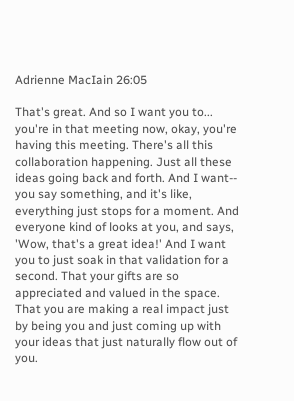Adrienne MacIain 26:05

That's great. And so I want you to... you're in that meeting now, okay, you're having this meeting. There's all this collaboration happening. Just all these ideas going back and forth. And I want-- you say something, and it's like, everything just stops for a moment. And everyone kind of looks at you, and says, 'Wow, that's a great idea!' And I want you to just soak in that validation for a second. That your gifts are so appreciated and valued in the space. That you are making a real impact just by being you and just coming up with your ideas that just naturally flow out of you.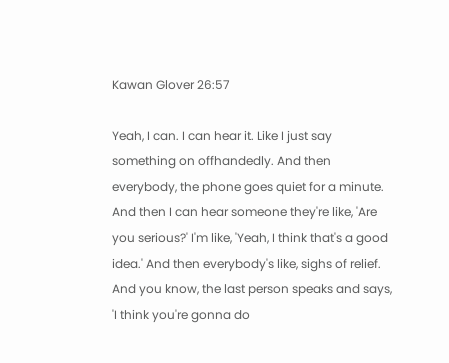Kawan Glover 26:57

Yeah, I can. I can hear it. Like I just say something on offhandedly. And then everybody, the phone goes quiet for a minute. And then I can hear someone they're like, 'Are you serious?' I'm like, 'Yeah, I think that's a good idea.' And then everybody's like, sighs of relief. And you know, the last person speaks and says, 'I think you're gonna do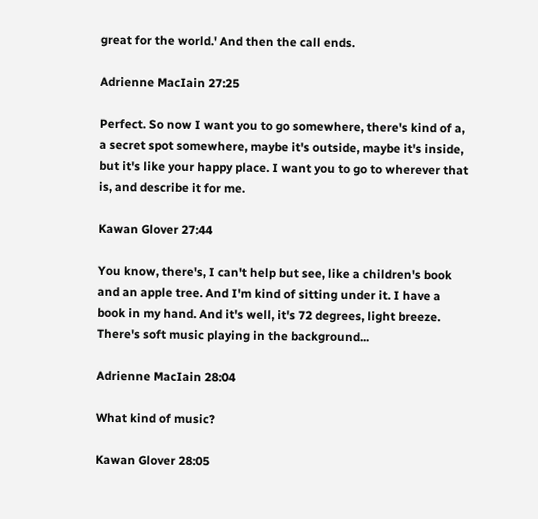great for the world.' And then the call ends.

Adrienne MacIain 27:25

Perfect. So now I want you to go somewhere, there's kind of a, a secret spot somewhere, maybe it's outside, maybe it's inside, but it's like your happy place. I want you to go to wherever that is, and describe it for me.

Kawan Glover 27:44

You know, there's, I can't help but see, like a children's book and an apple tree. And I'm kind of sitting under it. I have a book in my hand. And it's well, it's 72 degrees, light breeze. There's soft music playing in the background...

Adrienne MacIain 28:04

What kind of music?

Kawan Glover 28:05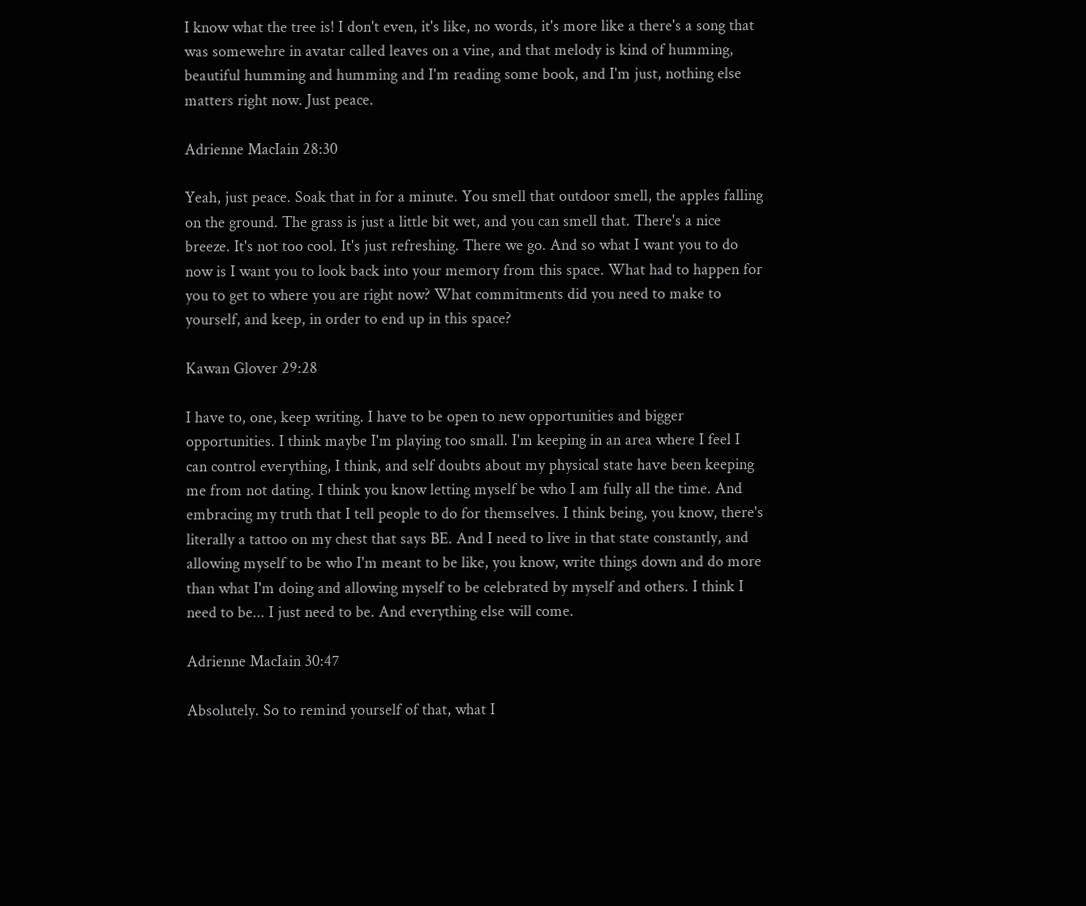I know what the tree is! I don't even, it's like, no words, it's more like a there's a song that was somewehre in avatar called leaves on a vine, and that melody is kind of humming, beautiful humming and humming and I'm reading some book, and I'm just, nothing else matters right now. Just peace.

Adrienne MacIain 28:30

Yeah, just peace. Soak that in for a minute. You smell that outdoor smell, the apples falling on the ground. The grass is just a little bit wet, and you can smell that. There's a nice breeze. It's not too cool. It's just refreshing. There we go. And so what I want you to do now is I want you to look back into your memory from this space. What had to happen for you to get to where you are right now? What commitments did you need to make to yourself, and keep, in order to end up in this space?

Kawan Glover 29:28

I have to, one, keep writing. I have to be open to new opportunities and bigger opportunities. I think maybe I'm playing too small. I'm keeping in an area where I feel I can control everything, I think, and self doubts about my physical state have been keeping me from not dating. I think you know letting myself be who I am fully all the time. And embracing my truth that I tell people to do for themselves. I think being, you know, there's literally a tattoo on my chest that says BE. And I need to live in that state constantly, and allowing myself to be who I'm meant to be like, you know, write things down and do more than what I'm doing and allowing myself to be celebrated by myself and others. I think I need to be... I just need to be. And everything else will come.

Adrienne MacIain 30:47

Absolutely. So to remind yourself of that, what I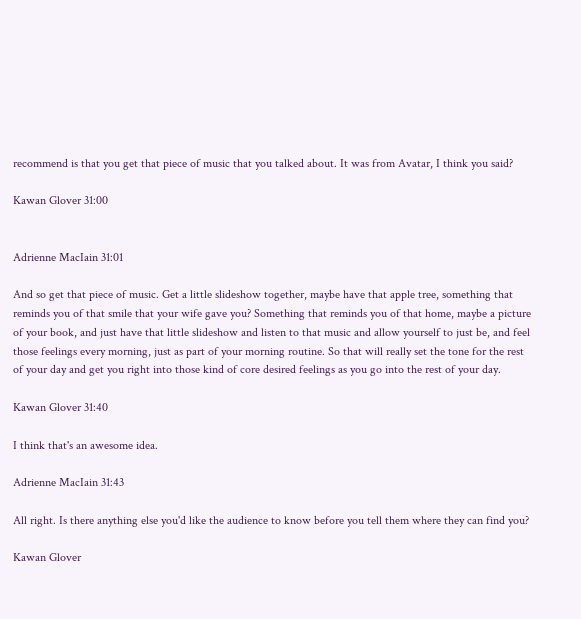recommend is that you get that piece of music that you talked about. It was from Avatar, I think you said?

Kawan Glover 31:00


Adrienne MacIain 31:01

And so get that piece of music. Get a little slideshow together, maybe have that apple tree, something that reminds you of that smile that your wife gave you? Something that reminds you of that home, maybe a picture of your book, and just have that little slideshow and listen to that music and allow yourself to just be, and feel those feelings every morning, just as part of your morning routine. So that will really set the tone for the rest of your day and get you right into those kind of core desired feelings as you go into the rest of your day.

Kawan Glover 31:40

I think that's an awesome idea.

Adrienne MacIain 31:43

All right. Is there anything else you'd like the audience to know before you tell them where they can find you?

Kawan Glover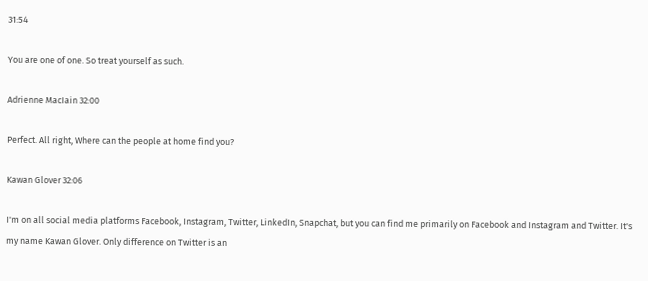31:54

You are one of one. So treat yourself as such.

Adrienne MacIain 32:00

Perfect. All right, Where can the people at home find you?

Kawan Glover 32:06

I'm on all social media platforms Facebook, Instagram, Twitter, LinkedIn, Snapchat, but you can find me primarily on Facebook and Instagram and Twitter. It's my name Kawan Glover. Only difference on Twitter is an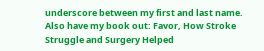underscore between my first and last name. Also have my book out: Favor, How Stroke Struggle and Surgery Helped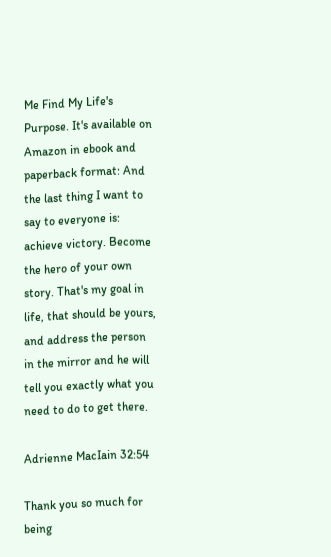Me Find My Life's Purpose. It's available on Amazon in ebook and paperback format: And the last thing I want to say to everyone is: achieve victory. Become the hero of your own story. That's my goal in life, that should be yours, and address the person in the mirror and he will tell you exactly what you need to do to get there.

Adrienne MacIain 32:54

Thank you so much for being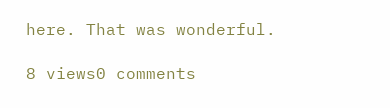here. That was wonderful.

8 views0 comments